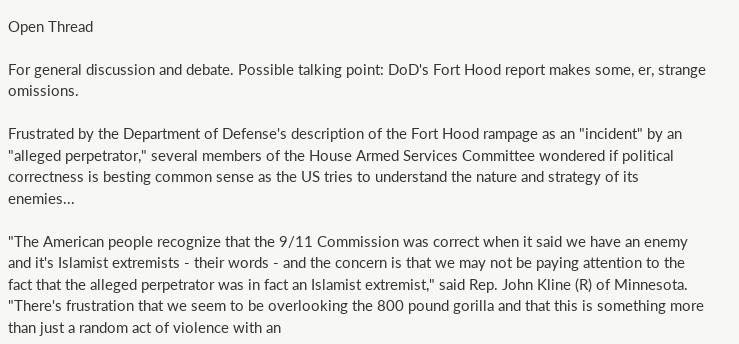Open Thread

For general discussion and debate. Possible talking point: DoD's Fort Hood report makes some, er, strange omissions.

Frustrated by the Department of Defense's description of the Fort Hood rampage as an "incident" by an "alleged perpetrator," several members of the House Armed Services Committee wondered if political correctness is besting common sense as the US tries to understand the nature and strategy of its enemies...

"The American people recognize that the 9/11 Commission was correct when it said we have an enemy and it's Islamist extremists - their words - and the concern is that we may not be paying attention to the fact that the alleged perpetrator was in fact an Islamist extremist," said Rep. John Kline (R) of Minnesota. "There's frustration that we seem to be overlooking the 800 pound gorilla and that this is something more than just a random act of violence with an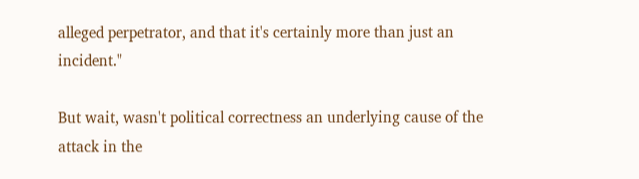alleged perpetrator, and that it's certainly more than just an incident."

But wait, wasn't political correctness an underlying cause of the attack in the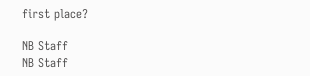first place?

NB Staff
NB Staff